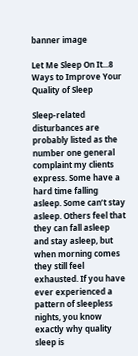banner image

Let Me Sleep On It...8 Ways to Improve Your Quality of Sleep

Sleep-related disturbances are probably listed as the number one general complaint my clients express. Some have a hard time falling asleep. Some can’t stay asleep. Others feel that they can fall asleep and stay asleep, but when morning comes they still feel exhausted. If you have ever experienced a pattern of sleepless nights, you know exactly why quality sleep is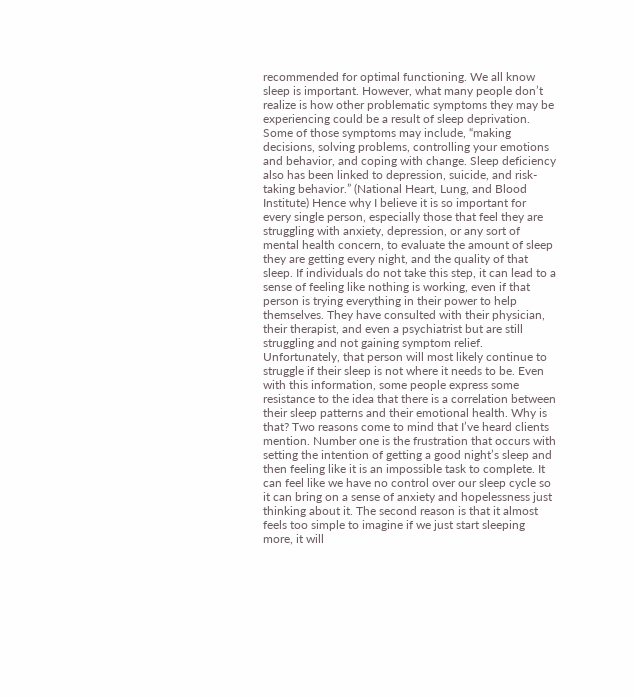recommended for optimal functioning. We all know sleep is important. However, what many people don’t realize is how other problematic symptoms they may be experiencing could be a result of sleep deprivation. Some of those symptoms may include, “making decisions, solving problems, controlling your emotions and behavior, and coping with change. Sleep deficiency also has been linked to depression, suicide, and risk-taking behavior.” (National Heart, Lung, and Blood Institute) Hence why I believe it is so important for every single person, especially those that feel they are struggling with anxiety, depression, or any sort of mental health concern, to evaluate the amount of sleep they are getting every night, and the quality of that sleep. If individuals do not take this step, it can lead to a sense of feeling like nothing is working, even if that person is trying everything in their power to help themselves. They have consulted with their physician, their therapist, and even a psychiatrist but are still struggling and not gaining symptom relief. Unfortunately, that person will most likely continue to struggle if their sleep is not where it needs to be. Even with this information, some people express some resistance to the idea that there is a correlation between their sleep patterns and their emotional health. Why is that? Two reasons come to mind that I’ve heard clients mention. Number one is the frustration that occurs with setting the intention of getting a good night’s sleep and then feeling like it is an impossible task to complete. It can feel like we have no control over our sleep cycle so it can bring on a sense of anxiety and hopelessness just thinking about it. The second reason is that it almost feels too simple to imagine if we just start sleeping more, it will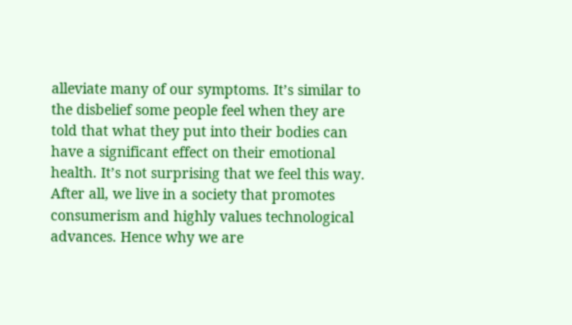alleviate many of our symptoms. It’s similar to the disbelief some people feel when they are told that what they put into their bodies can have a significant effect on their emotional health. It’s not surprising that we feel this way. After all, we live in a society that promotes consumerism and highly values technological advances. Hence why we are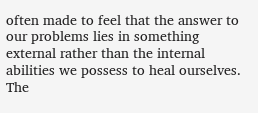often made to feel that the answer to our problems lies in something external rather than the internal abilities we possess to heal ourselves. The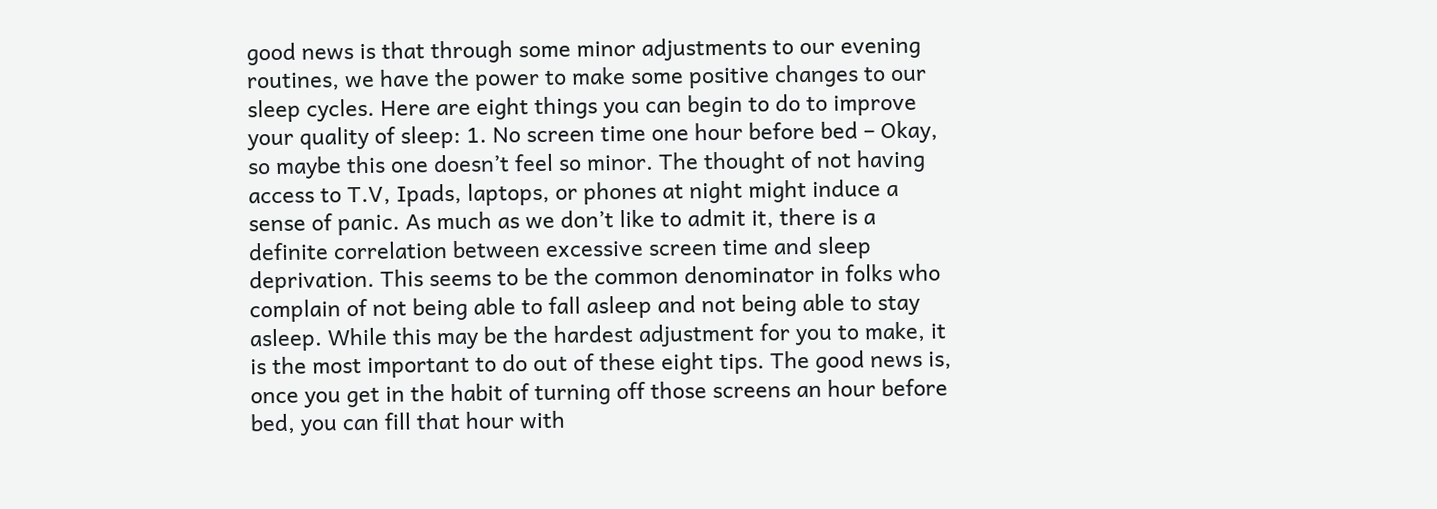good news is that through some minor adjustments to our evening routines, we have the power to make some positive changes to our sleep cycles. Here are eight things you can begin to do to improve your quality of sleep: 1. No screen time one hour before bed – Okay, so maybe this one doesn’t feel so minor. The thought of not having access to T.V, Ipads, laptops, or phones at night might induce a sense of panic. As much as we don’t like to admit it, there is a definite correlation between excessive screen time and sleep deprivation. This seems to be the common denominator in folks who complain of not being able to fall asleep and not being able to stay asleep. While this may be the hardest adjustment for you to make, it is the most important to do out of these eight tips. The good news is, once you get in the habit of turning off those screens an hour before bed, you can fill that hour with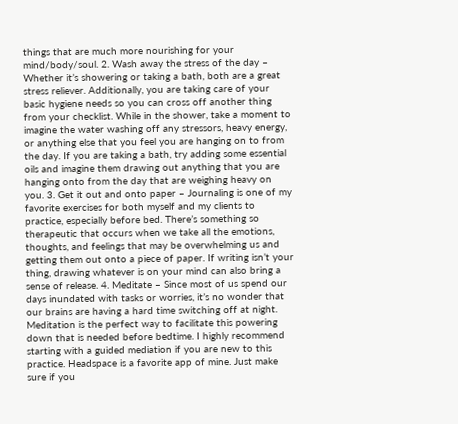things that are much more nourishing for your mind/body/soul. 2. Wash away the stress of the day – Whether it’s showering or taking a bath, both are a great stress reliever. Additionally, you are taking care of your basic hygiene needs so you can cross off another thing from your checklist. While in the shower, take a moment to imagine the water washing off any stressors, heavy energy, or anything else that you feel you are hanging on to from the day. If you are taking a bath, try adding some essential oils and imagine them drawing out anything that you are hanging onto from the day that are weighing heavy on you. 3. Get it out and onto paper – Journaling is one of my favorite exercises for both myself and my clients to practice, especially before bed. There’s something so therapeutic that occurs when we take all the emotions, thoughts, and feelings that may be overwhelming us and getting them out onto a piece of paper. If writing isn’t your thing, drawing whatever is on your mind can also bring a sense of release. 4. Meditate – Since most of us spend our days inundated with tasks or worries, it’s no wonder that our brains are having a hard time switching off at night. Meditation is the perfect way to facilitate this powering down that is needed before bedtime. I highly recommend starting with a guided mediation if you are new to this practice. Headspace is a favorite app of mine. Just make sure if you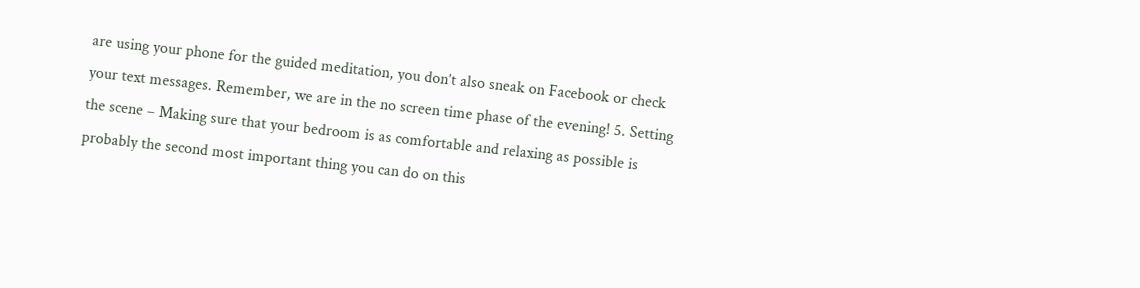are using your phone for the guided meditation, you don’t also sneak on Facebook or check your text messages. Remember, we are in the no screen time phase of the evening! 5. Setting the scene – Making sure that your bedroom is as comfortable and relaxing as possible is probably the second most important thing you can do on this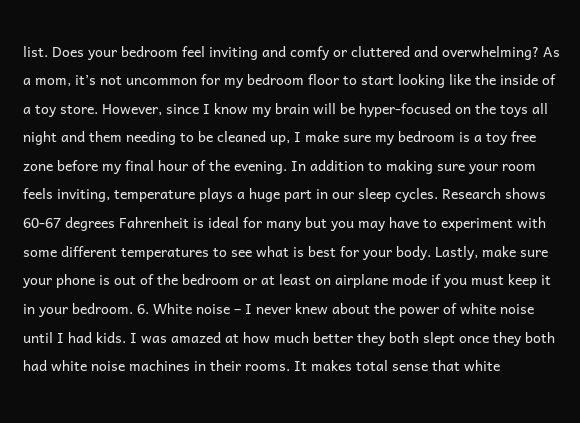list. Does your bedroom feel inviting and comfy or cluttered and overwhelming? As a mom, it’s not uncommon for my bedroom floor to start looking like the inside of a toy store. However, since I know my brain will be hyper-focused on the toys all night and them needing to be cleaned up, I make sure my bedroom is a toy free zone before my final hour of the evening. In addition to making sure your room feels inviting, temperature plays a huge part in our sleep cycles. Research shows 60-67 degrees Fahrenheit is ideal for many but you may have to experiment with some different temperatures to see what is best for your body. Lastly, make sure your phone is out of the bedroom or at least on airplane mode if you must keep it in your bedroom. 6. White noise – I never knew about the power of white noise until I had kids. I was amazed at how much better they both slept once they both had white noise machines in their rooms. It makes total sense that white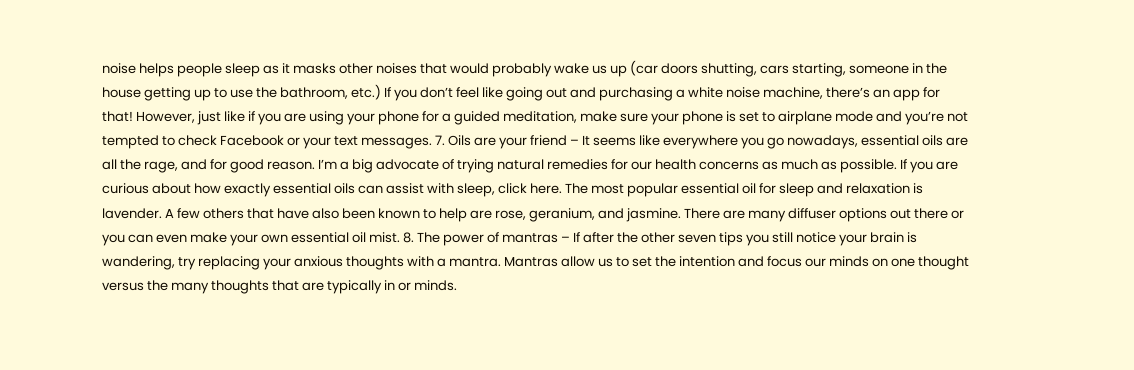noise helps people sleep as it masks other noises that would probably wake us up (car doors shutting, cars starting, someone in the house getting up to use the bathroom, etc.) If you don’t feel like going out and purchasing a white noise machine, there’s an app for that! However, just like if you are using your phone for a guided meditation, make sure your phone is set to airplane mode and you’re not tempted to check Facebook or your text messages. 7. Oils are your friend – It seems like everywhere you go nowadays, essential oils are all the rage, and for good reason. I’m a big advocate of trying natural remedies for our health concerns as much as possible. If you are curious about how exactly essential oils can assist with sleep, click here. The most popular essential oil for sleep and relaxation is lavender. A few others that have also been known to help are rose, geranium, and jasmine. There are many diffuser options out there or you can even make your own essential oil mist. 8. The power of mantras – If after the other seven tips you still notice your brain is wandering, try replacing your anxious thoughts with a mantra. Mantras allow us to set the intention and focus our minds on one thought versus the many thoughts that are typically in or minds.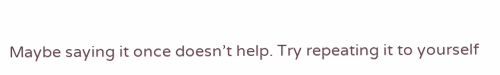Maybe saying it once doesn’t help. Try repeating it to yourself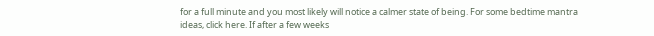for a full minute and you most likely will notice a calmer state of being. For some bedtime mantra ideas, click here. If after a few weeks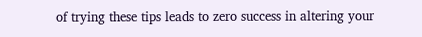of trying these tips leads to zero success in altering your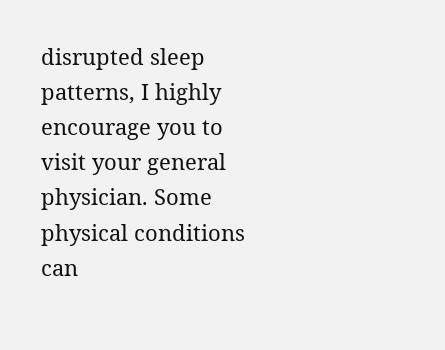disrupted sleep patterns, I highly encourage you to visit your general physician. Some physical conditions can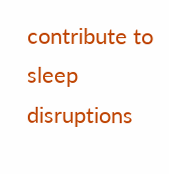contribute to sleep disruptions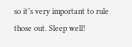so it’s very important to rule those out. Sleep well!